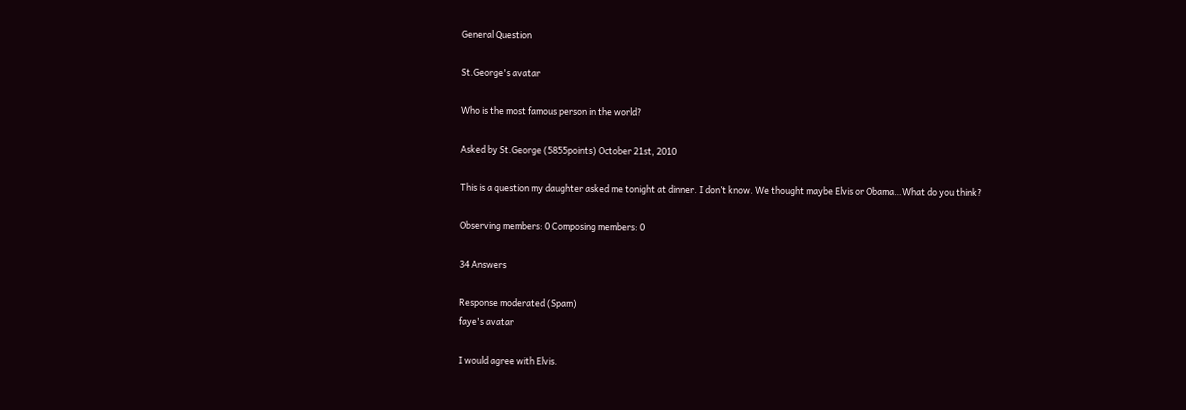General Question

St.George's avatar

Who is the most famous person in the world?

Asked by St.George (5855points) October 21st, 2010

This is a question my daughter asked me tonight at dinner. I don’t know. We thought maybe Elvis or Obama…What do you think?

Observing members: 0 Composing members: 0

34 Answers

Response moderated (Spam)
faye's avatar

I would agree with Elvis.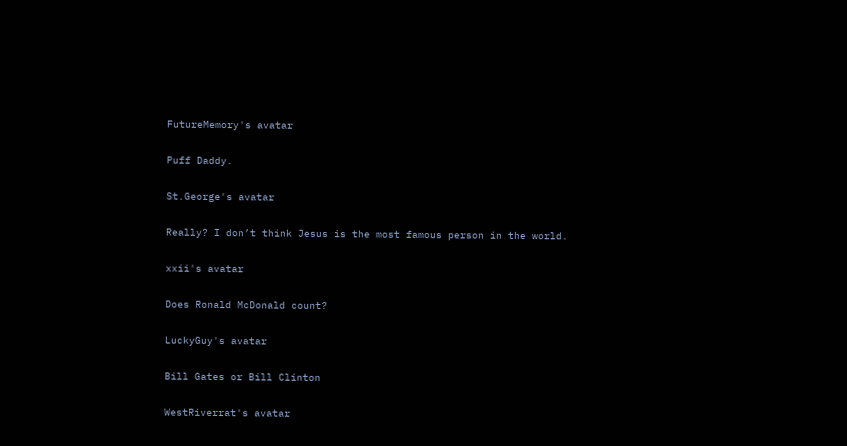FutureMemory's avatar

Puff Daddy.

St.George's avatar

Really? I don’t think Jesus is the most famous person in the world.

xxii's avatar

Does Ronald McDonald count?

LuckyGuy's avatar

Bill Gates or Bill Clinton

WestRiverrat's avatar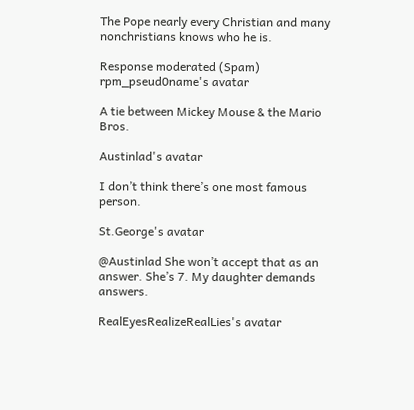The Pope nearly every Christian and many nonchristians knows who he is.

Response moderated (Spam)
rpm_pseud0name's avatar

A tie between Mickey Mouse & the Mario Bros.

Austinlad's avatar

I don’t think there’s one most famous person.

St.George's avatar

@Austinlad She won’t accept that as an answer. She’s 7. My daughter demands answers.

RealEyesRealizeRealLies's avatar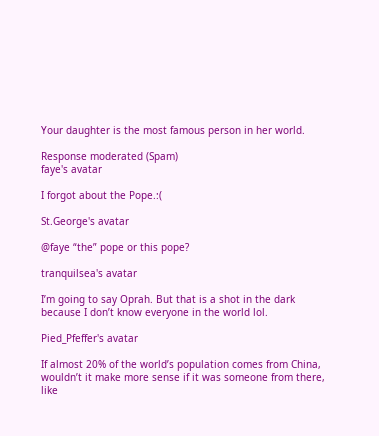Your daughter is the most famous person in her world.

Response moderated (Spam)
faye's avatar

I forgot about the Pope.:(

St.George's avatar

@faye “the” pope or this pope?

tranquilsea's avatar

I’m going to say Oprah. But that is a shot in the dark because I don’t know everyone in the world lol.

Pied_Pfeffer's avatar

If almost 20% of the world’s population comes from China, wouldn’t it make more sense if it was someone from there, like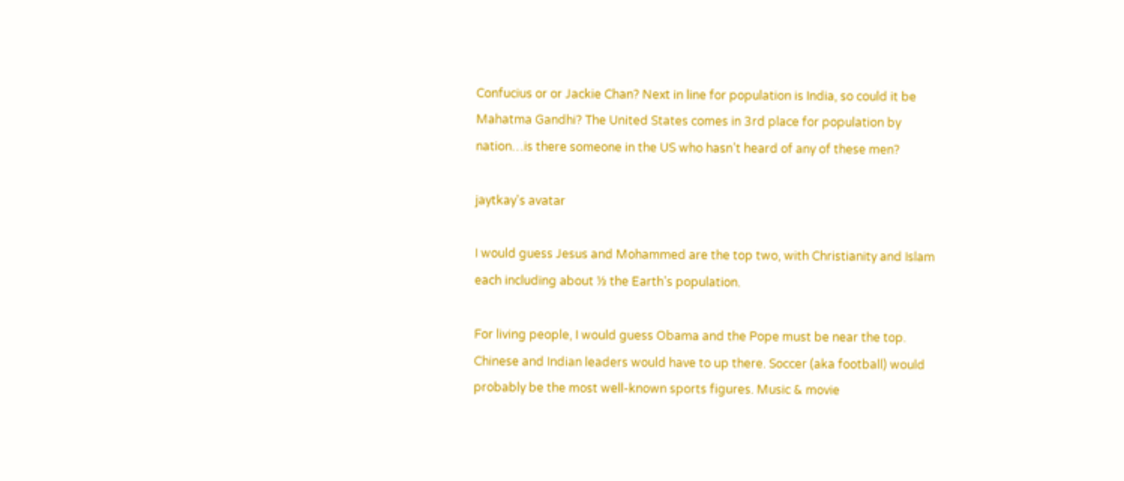Confucius or or Jackie Chan? Next in line for population is India, so could it be Mahatma Gandhi? The United States comes in 3rd place for population by nation…is there someone in the US who hasn’t heard of any of these men?

jaytkay's avatar

I would guess Jesus and Mohammed are the top two, with Christianity and Islam each including about ⅓ the Earth’s population.

For living people, I would guess Obama and the Pope must be near the top. Chinese and Indian leaders would have to up there. Soccer (aka football) would probably be the most well-known sports figures. Music & movie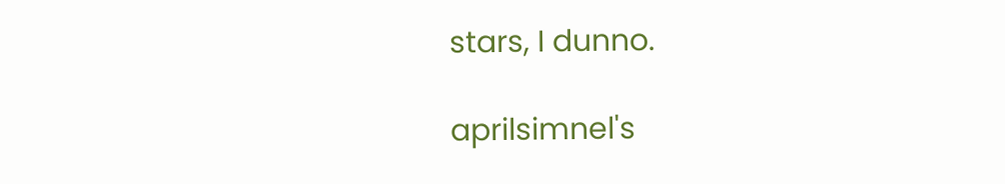stars, I dunno.

aprilsimnel's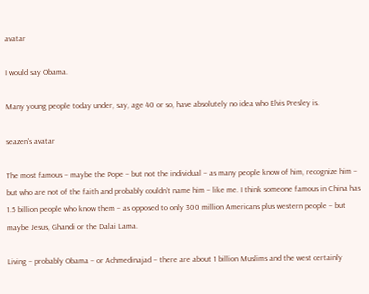avatar

I would say Obama.

Many young people today under, say, age 40 or so, have absolutely no idea who Elvis Presley is.

seazen's avatar

The most famous – maybe the Pope – but not the individual – as many people know of him, recognize him – but who are not of the faith and probably couldn’t name him – like me. I think someone famous in China has 1.5 billion people who know them – as opposed to only 300 million Americans plus western people – but maybe Jesus, Ghandi or the Dalai Lama.

Living – probably Obama – or Achmedinajad – there are about 1 billion Muslims and the west certainly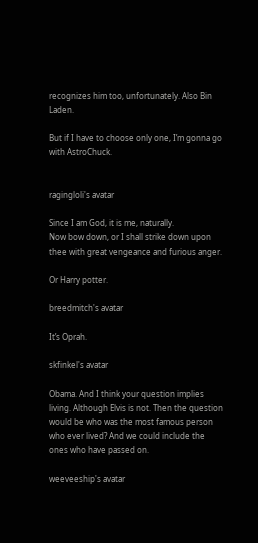recognizes him too, unfortunately. Also Bin Laden.

But if I have to choose only one, I’m gonna go with AstroChuck.


ragingloli's avatar

Since I am God, it is me, naturally.
Now bow down, or I shall strike down upon thee with great vengeance and furious anger.

Or Harry potter.

breedmitch's avatar

It’s Oprah.

skfinkel's avatar

Obama. And I think your question implies living. Although Elvis is not. Then the question would be who was the most famous person who ever lived? And we could include the ones who have passed on.

weeveeship's avatar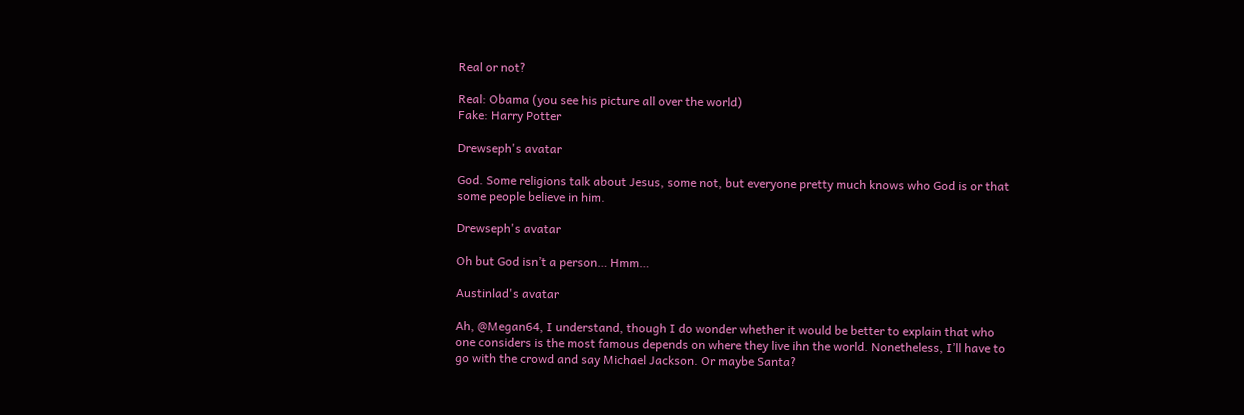Real or not?

Real: Obama (you see his picture all over the world)
Fake: Harry Potter

Drewseph's avatar

God. Some religions talk about Jesus, some not, but everyone pretty much knows who God is or that some people believe in him.

Drewseph's avatar

Oh but God isn’t a person… Hmm…

Austinlad's avatar

Ah, @Megan64, I understand, though I do wonder whether it would be better to explain that who one considers is the most famous depends on where they live ihn the world. Nonetheless, I’ll have to go with the crowd and say Michael Jackson. Or maybe Santa?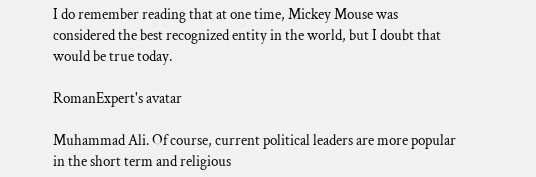I do remember reading that at one time, Mickey Mouse was considered the best recognized entity in the world, but I doubt that would be true today.

RomanExpert's avatar

Muhammad Ali. Of course, current political leaders are more popular in the short term and religious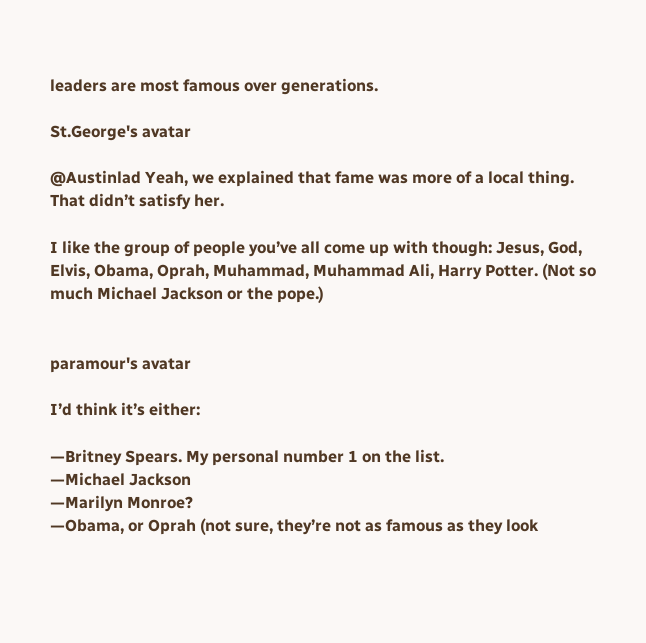leaders are most famous over generations.

St.George's avatar

@Austinlad Yeah, we explained that fame was more of a local thing. That didn’t satisfy her.

I like the group of people you’ve all come up with though: Jesus, God, Elvis, Obama, Oprah, Muhammad, Muhammad Ali, Harry Potter. (Not so much Michael Jackson or the pope.)


paramour's avatar

I’d think it’s either:

—Britney Spears. My personal number 1 on the list.
—Michael Jackson
—Marilyn Monroe?
—Obama, or Oprah (not sure, they’re not as famous as they look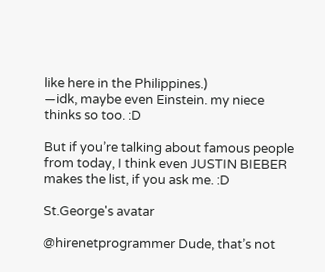like here in the Philippines.)
—idk, maybe even Einstein. my niece thinks so too. :D

But if you’re talking about famous people from today, I think even JUSTIN BIEBER makes the list, if you ask me. :D

St.George's avatar

@hirenetprogrammer Dude, that’s not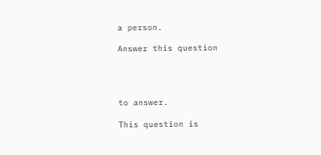a person.

Answer this question




to answer.

This question is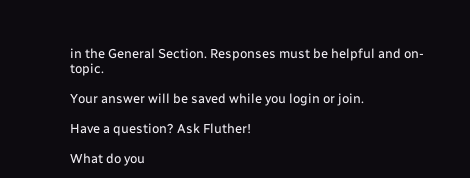in the General Section. Responses must be helpful and on-topic.

Your answer will be saved while you login or join.

Have a question? Ask Fluther!

What do you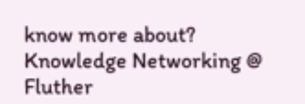know more about?
Knowledge Networking @ Fluther